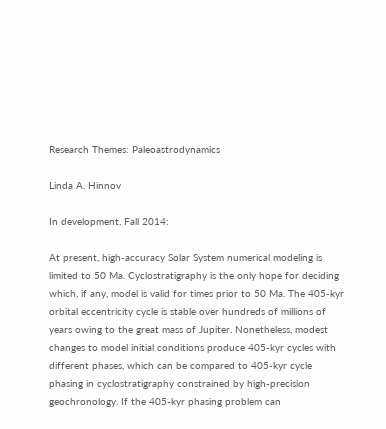Research Themes: Paleoastrodynamics

Linda A. Hinnov

In development, Fall 2014:

At present, high-accuracy Solar System numerical modeling is limited to 50 Ma. Cyclostratigraphy is the only hope for deciding which, if any, model is valid for times prior to 50 Ma. The 405-kyr orbital eccentricity cycle is stable over hundreds of millions of years owing to the great mass of Jupiter. Nonetheless, modest changes to model initial conditions produce 405-kyr cycles with different phases, which can be compared to 405-kyr cycle phasing in cyclostratigraphy constrained by high-precision geochronology. If the 405-kyr phasing problem can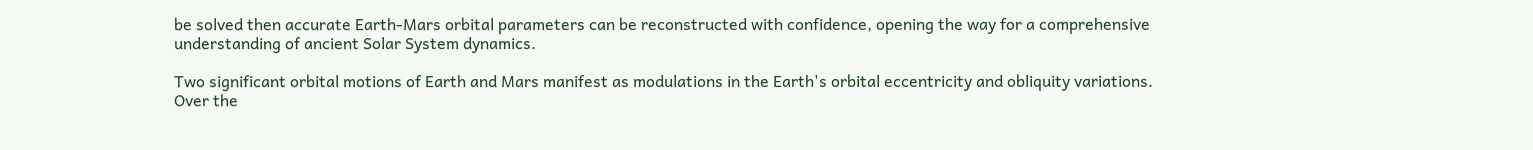be solved then accurate Earth-Mars orbital parameters can be reconstructed with confidence, opening the way for a comprehensive understanding of ancient Solar System dynamics.

Two significant orbital motions of Earth and Mars manifest as modulations in the Earth's orbital eccentricity and obliquity variations. Over the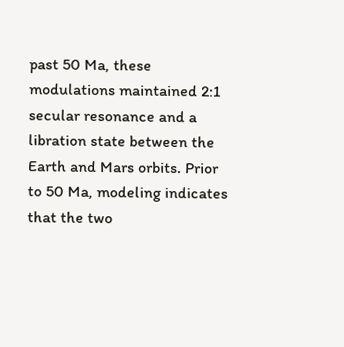past 50 Ma, these modulations maintained 2:1 secular resonance and a libration state between the Earth and Mars orbits. Prior to 50 Ma, modeling indicates that the two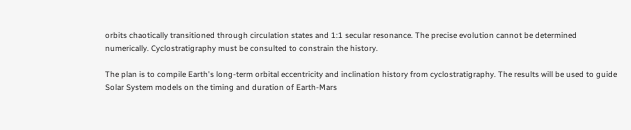orbits chaotically transitioned through circulation states and 1:1 secular resonance. The precise evolution cannot be determined numerically. Cyclostratigraphy must be consulted to constrain the history.

The plan is to compile Earth's long-term orbital eccentricity and inclination history from cyclostratigraphy. The results will be used to guide Solar System models on the timing and duration of Earth-Mars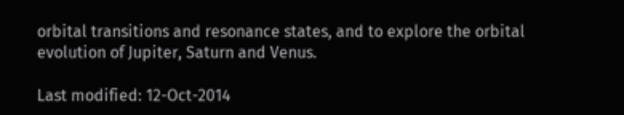orbital transitions and resonance states, and to explore the orbital evolution of Jupiter, Saturn and Venus.

Last modified: 12-Oct-2014